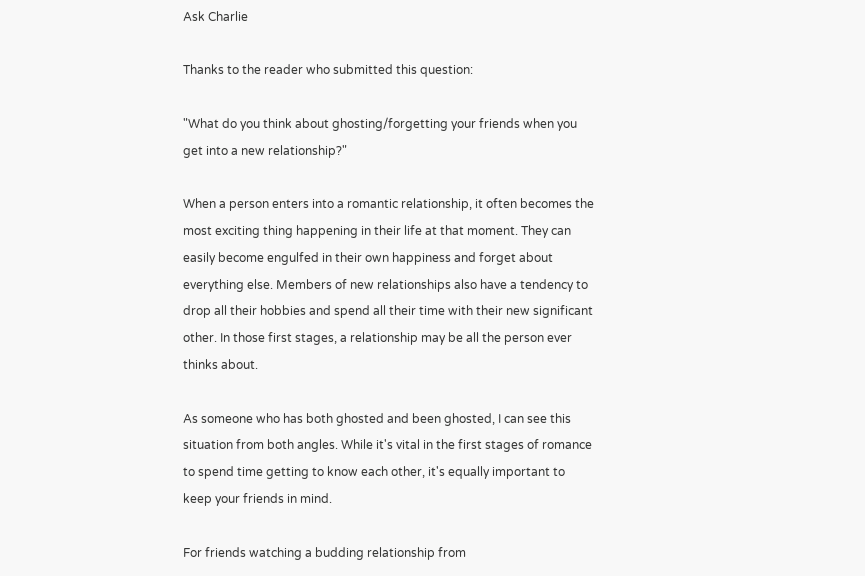Ask Charlie

Thanks to the reader who submitted this question:

"What do you think about ghosting/forgetting your friends when you get into a new relationship?"

When a person enters into a romantic relationship, it often becomes the most exciting thing happening in their life at that moment. They can easily become engulfed in their own happiness and forget about everything else. Members of new relationships also have a tendency to drop all their hobbies and spend all their time with their new significant other. In those first stages, a relationship may be all the person ever thinks about.

As someone who has both ghosted and been ghosted, I can see this situation from both angles. While it's vital in the first stages of romance to spend time getting to know each other, it's equally important to keep your friends in mind.

For friends watching a budding relationship from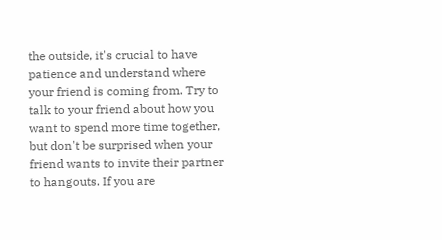the outside, it's crucial to have patience and understand where your friend is coming from. Try to talk to your friend about how you want to spend more time together, but don't be surprised when your friend wants to invite their partner to hangouts. If you are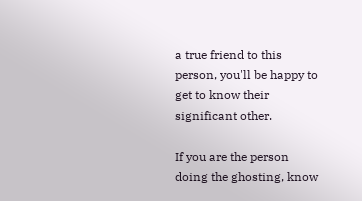a true friend to this person, you'll be happy to get to know their significant other.

If you are the person doing the ghosting, know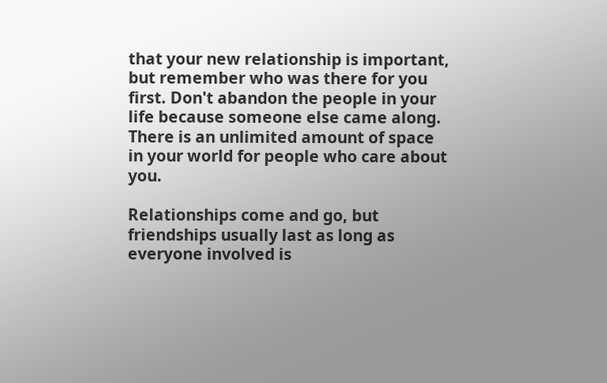that your new relationship is important, but remember who was there for you first. Don't abandon the people in your life because someone else came along. There is an unlimited amount of space in your world for people who care about you.

Relationships come and go, but friendships usually last as long as everyone involved is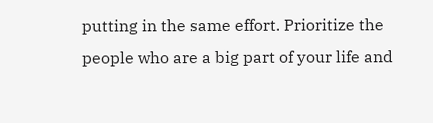putting in the same effort. Prioritize the people who are a big part of your life and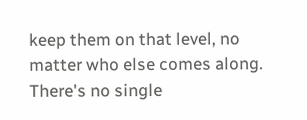keep them on that level, no matter who else comes along. There's no single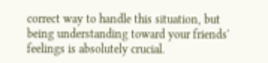correct way to handle this situation, but being understanding toward your friends' feelings is absolutely crucial.